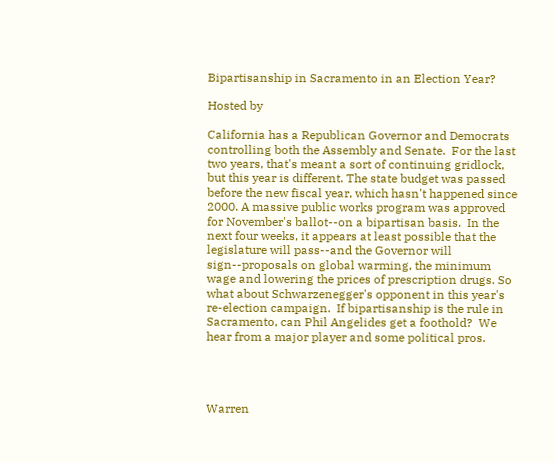Bipartisanship in Sacramento in an Election Year?

Hosted by

California has a Republican Governor and Democrats controlling both the Assembly and Senate.  For the last two years, that's meant a sort of continuing gridlock, but this year is different. The state budget was passed before the new fiscal year, which hasn't happened since 2000. A massive public works program was approved for November's ballot--on a bipartisan basis.  In the next four weeks, it appears at least possible that the legislature will pass--and the Governor will sign--proposals on global warming, the minimum wage and lowering the prices of prescription drugs. So what about Schwarzenegger's opponent in this year's re-election campaign.  If bipartisanship is the rule in Sacramento, can Phil Angelides get a foothold?  We hear from a major player and some political pros.




Warren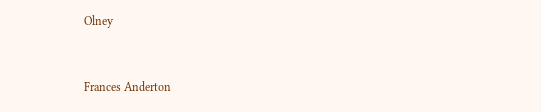Olney


Frances Anderton